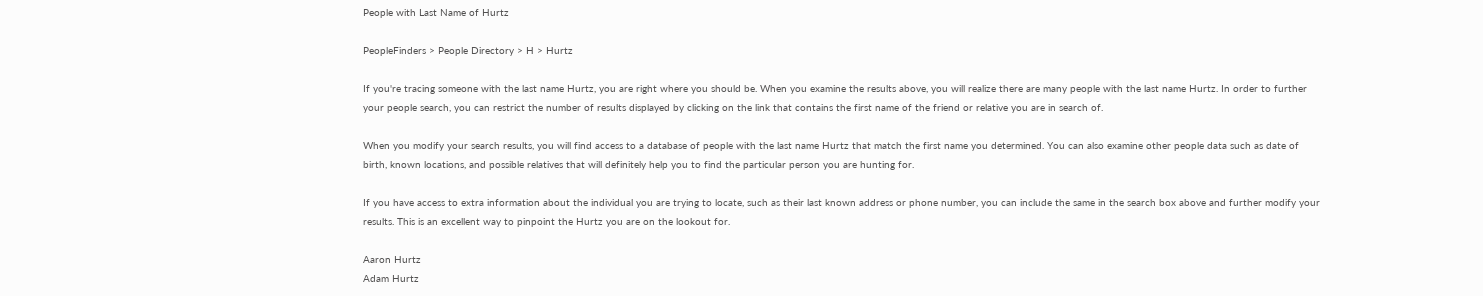People with Last Name of Hurtz

PeopleFinders > People Directory > H > Hurtz

If you're tracing someone with the last name Hurtz, you are right where you should be. When you examine the results above, you will realize there are many people with the last name Hurtz. In order to further your people search, you can restrict the number of results displayed by clicking on the link that contains the first name of the friend or relative you are in search of.

When you modify your search results, you will find access to a database of people with the last name Hurtz that match the first name you determined. You can also examine other people data such as date of birth, known locations, and possible relatives that will definitely help you to find the particular person you are hunting for.

If you have access to extra information about the individual you are trying to locate, such as their last known address or phone number, you can include the same in the search box above and further modify your results. This is an excellent way to pinpoint the Hurtz you are on the lookout for.

Aaron Hurtz
Adam Hurtz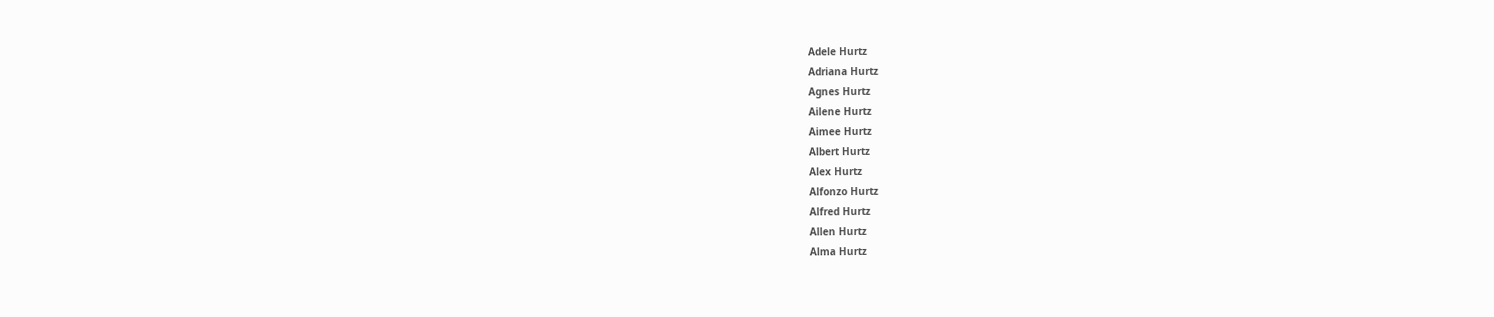Adele Hurtz
Adriana Hurtz
Agnes Hurtz
Ailene Hurtz
Aimee Hurtz
Albert Hurtz
Alex Hurtz
Alfonzo Hurtz
Alfred Hurtz
Allen Hurtz
Alma Hurtz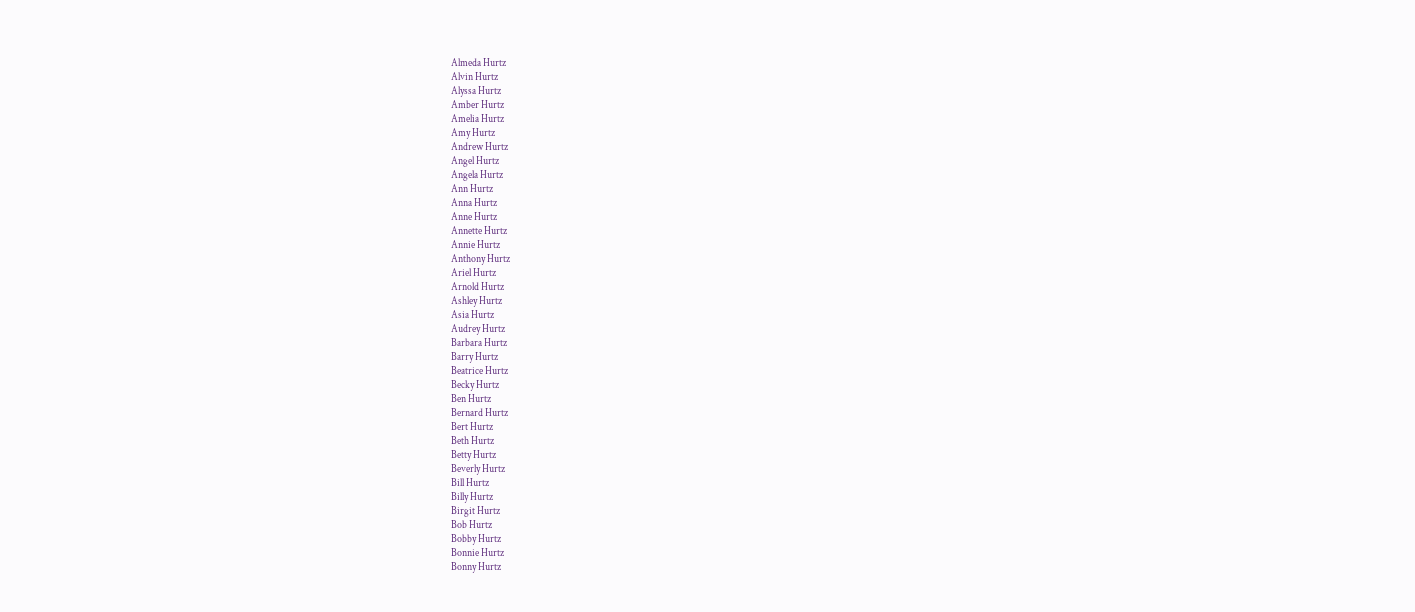Almeda Hurtz
Alvin Hurtz
Alyssa Hurtz
Amber Hurtz
Amelia Hurtz
Amy Hurtz
Andrew Hurtz
Angel Hurtz
Angela Hurtz
Ann Hurtz
Anna Hurtz
Anne Hurtz
Annette Hurtz
Annie Hurtz
Anthony Hurtz
Ariel Hurtz
Arnold Hurtz
Ashley Hurtz
Asia Hurtz
Audrey Hurtz
Barbara Hurtz
Barry Hurtz
Beatrice Hurtz
Becky Hurtz
Ben Hurtz
Bernard Hurtz
Bert Hurtz
Beth Hurtz
Betty Hurtz
Beverly Hurtz
Bill Hurtz
Billy Hurtz
Birgit Hurtz
Bob Hurtz
Bobby Hurtz
Bonnie Hurtz
Bonny Hurtz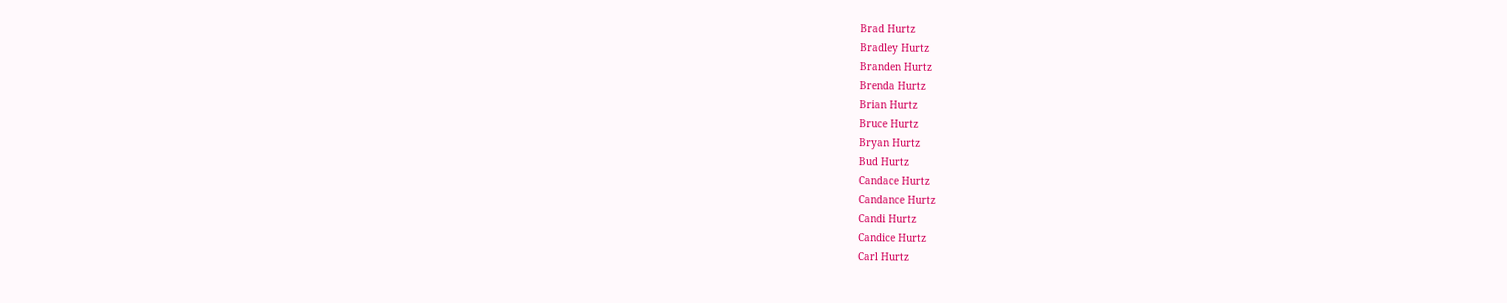Brad Hurtz
Bradley Hurtz
Branden Hurtz
Brenda Hurtz
Brian Hurtz
Bruce Hurtz
Bryan Hurtz
Bud Hurtz
Candace Hurtz
Candance Hurtz
Candi Hurtz
Candice Hurtz
Carl Hurtz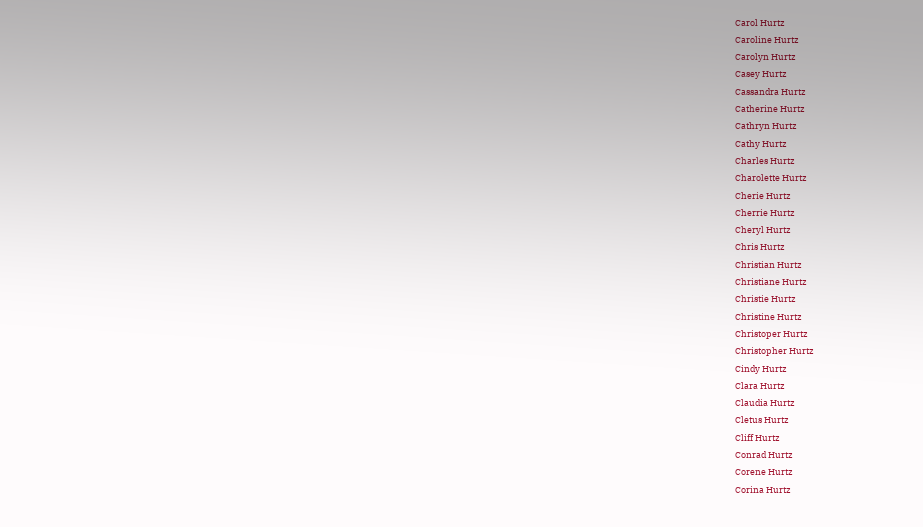Carol Hurtz
Caroline Hurtz
Carolyn Hurtz
Casey Hurtz
Cassandra Hurtz
Catherine Hurtz
Cathryn Hurtz
Cathy Hurtz
Charles Hurtz
Charolette Hurtz
Cherie Hurtz
Cherrie Hurtz
Cheryl Hurtz
Chris Hurtz
Christian Hurtz
Christiane Hurtz
Christie Hurtz
Christine Hurtz
Christoper Hurtz
Christopher Hurtz
Cindy Hurtz
Clara Hurtz
Claudia Hurtz
Cletus Hurtz
Cliff Hurtz
Conrad Hurtz
Corene Hurtz
Corina Hurtz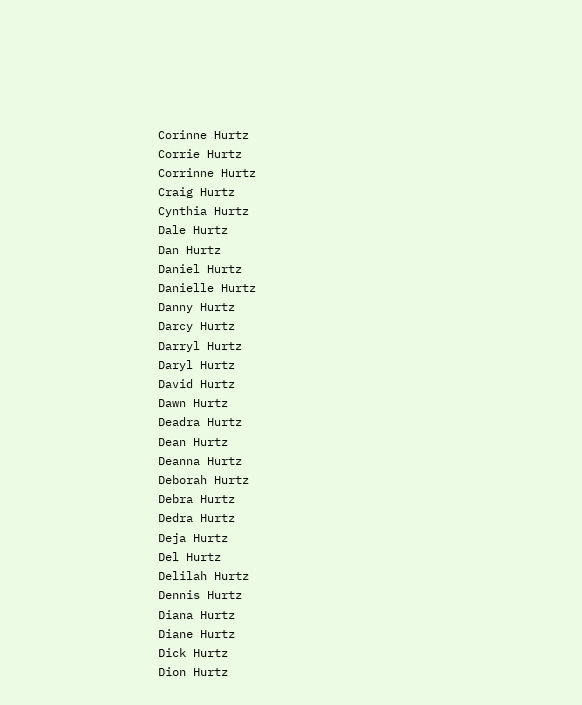Corinne Hurtz
Corrie Hurtz
Corrinne Hurtz
Craig Hurtz
Cynthia Hurtz
Dale Hurtz
Dan Hurtz
Daniel Hurtz
Danielle Hurtz
Danny Hurtz
Darcy Hurtz
Darryl Hurtz
Daryl Hurtz
David Hurtz
Dawn Hurtz
Deadra Hurtz
Dean Hurtz
Deanna Hurtz
Deborah Hurtz
Debra Hurtz
Dedra Hurtz
Deja Hurtz
Del Hurtz
Delilah Hurtz
Dennis Hurtz
Diana Hurtz
Diane Hurtz
Dick Hurtz
Dion Hurtz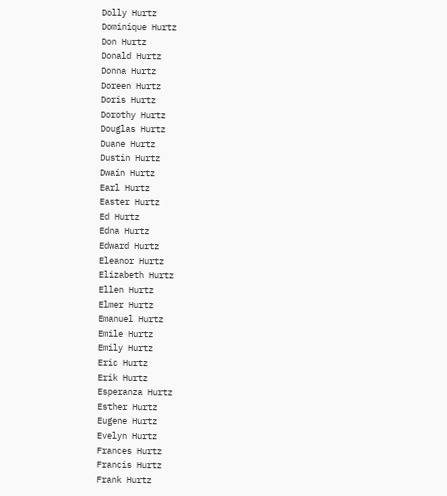Dolly Hurtz
Dominique Hurtz
Don Hurtz
Donald Hurtz
Donna Hurtz
Doreen Hurtz
Doris Hurtz
Dorothy Hurtz
Douglas Hurtz
Duane Hurtz
Dustin Hurtz
Dwain Hurtz
Earl Hurtz
Easter Hurtz
Ed Hurtz
Edna Hurtz
Edward Hurtz
Eleanor Hurtz
Elizabeth Hurtz
Ellen Hurtz
Elmer Hurtz
Emanuel Hurtz
Emile Hurtz
Emily Hurtz
Eric Hurtz
Erik Hurtz
Esperanza Hurtz
Esther Hurtz
Eugene Hurtz
Evelyn Hurtz
Frances Hurtz
Francis Hurtz
Frank Hurtz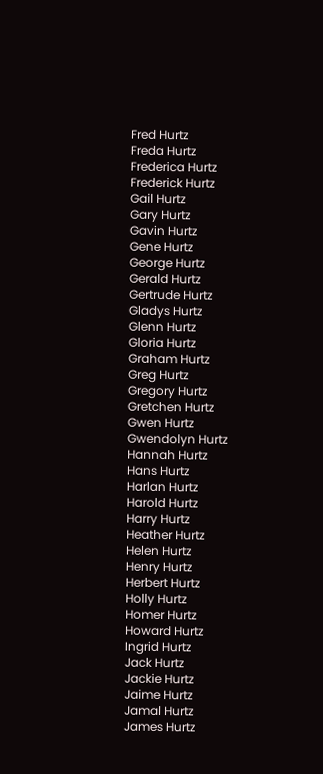Fred Hurtz
Freda Hurtz
Frederica Hurtz
Frederick Hurtz
Gail Hurtz
Gary Hurtz
Gavin Hurtz
Gene Hurtz
George Hurtz
Gerald Hurtz
Gertrude Hurtz
Gladys Hurtz
Glenn Hurtz
Gloria Hurtz
Graham Hurtz
Greg Hurtz
Gregory Hurtz
Gretchen Hurtz
Gwen Hurtz
Gwendolyn Hurtz
Hannah Hurtz
Hans Hurtz
Harlan Hurtz
Harold Hurtz
Harry Hurtz
Heather Hurtz
Helen Hurtz
Henry Hurtz
Herbert Hurtz
Holly Hurtz
Homer Hurtz
Howard Hurtz
Ingrid Hurtz
Jack Hurtz
Jackie Hurtz
Jaime Hurtz
Jamal Hurtz
James Hurtz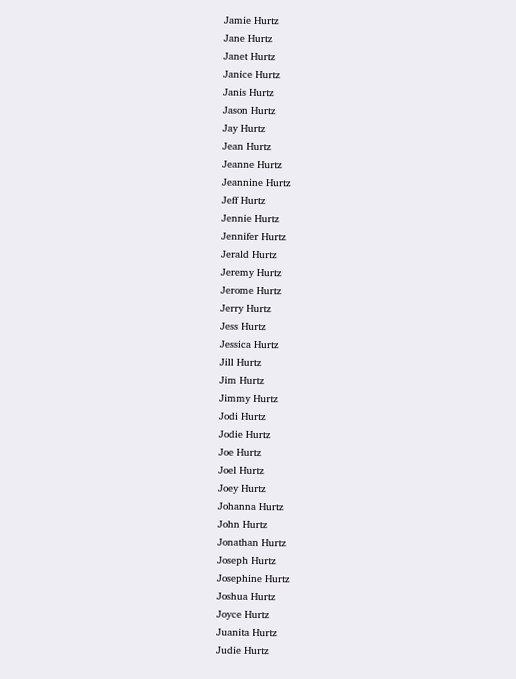Jamie Hurtz
Jane Hurtz
Janet Hurtz
Janice Hurtz
Janis Hurtz
Jason Hurtz
Jay Hurtz
Jean Hurtz
Jeanne Hurtz
Jeannine Hurtz
Jeff Hurtz
Jennie Hurtz
Jennifer Hurtz
Jerald Hurtz
Jeremy Hurtz
Jerome Hurtz
Jerry Hurtz
Jess Hurtz
Jessica Hurtz
Jill Hurtz
Jim Hurtz
Jimmy Hurtz
Jodi Hurtz
Jodie Hurtz
Joe Hurtz
Joel Hurtz
Joey Hurtz
Johanna Hurtz
John Hurtz
Jonathan Hurtz
Joseph Hurtz
Josephine Hurtz
Joshua Hurtz
Joyce Hurtz
Juanita Hurtz
Judie Hurtz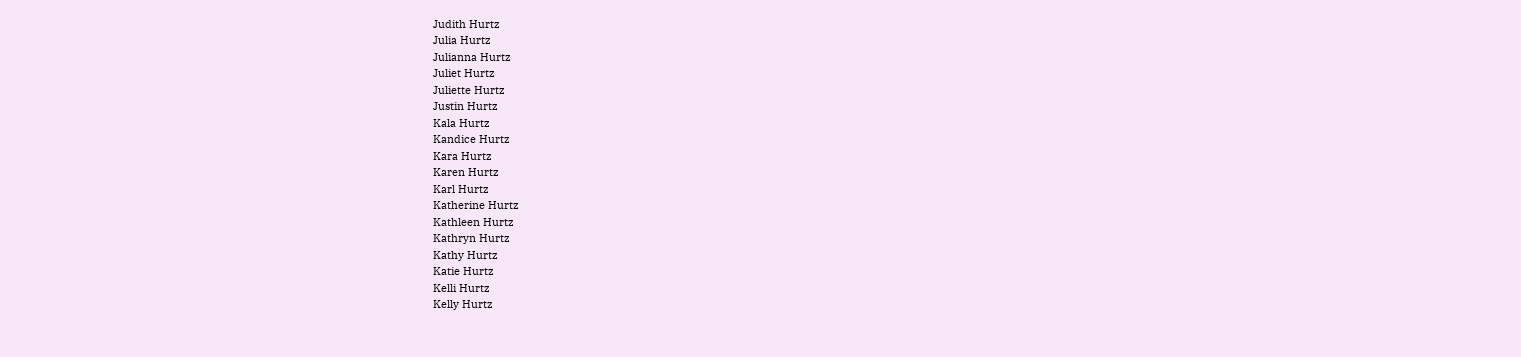Judith Hurtz
Julia Hurtz
Julianna Hurtz
Juliet Hurtz
Juliette Hurtz
Justin Hurtz
Kala Hurtz
Kandice Hurtz
Kara Hurtz
Karen Hurtz
Karl Hurtz
Katherine Hurtz
Kathleen Hurtz
Kathryn Hurtz
Kathy Hurtz
Katie Hurtz
Kelli Hurtz
Kelly Hurtz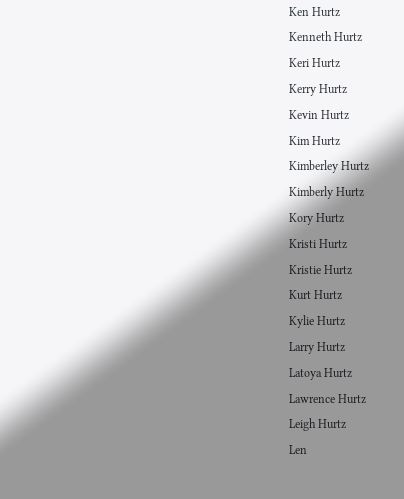Ken Hurtz
Kenneth Hurtz
Keri Hurtz
Kerry Hurtz
Kevin Hurtz
Kim Hurtz
Kimberley Hurtz
Kimberly Hurtz
Kory Hurtz
Kristi Hurtz
Kristie Hurtz
Kurt Hurtz
Kylie Hurtz
Larry Hurtz
Latoya Hurtz
Lawrence Hurtz
Leigh Hurtz
Len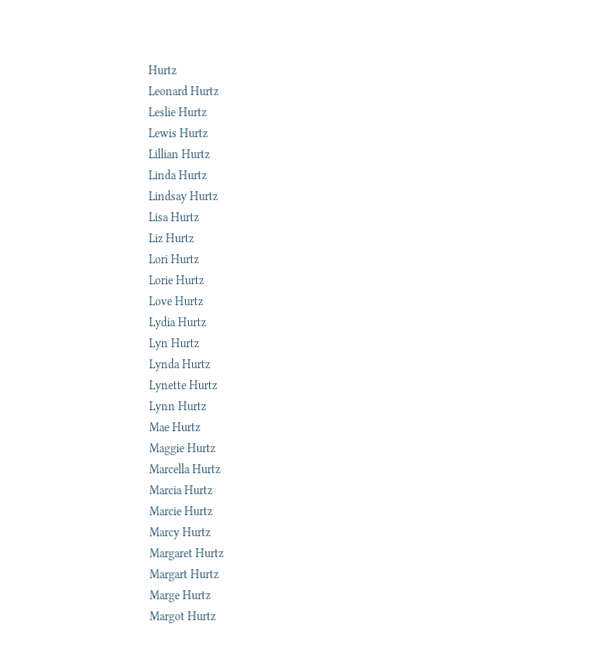Hurtz
Leonard Hurtz
Leslie Hurtz
Lewis Hurtz
Lillian Hurtz
Linda Hurtz
Lindsay Hurtz
Lisa Hurtz
Liz Hurtz
Lori Hurtz
Lorie Hurtz
Love Hurtz
Lydia Hurtz
Lyn Hurtz
Lynda Hurtz
Lynette Hurtz
Lynn Hurtz
Mae Hurtz
Maggie Hurtz
Marcella Hurtz
Marcia Hurtz
Marcie Hurtz
Marcy Hurtz
Margaret Hurtz
Margart Hurtz
Marge Hurtz
Margot Hurtz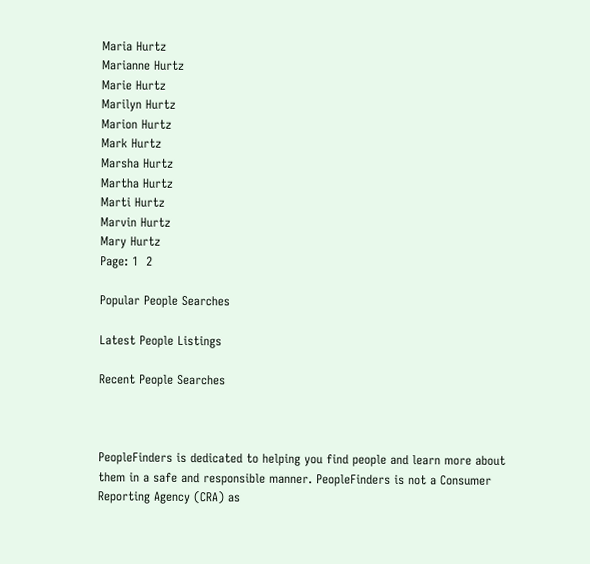Maria Hurtz
Marianne Hurtz
Marie Hurtz
Marilyn Hurtz
Marion Hurtz
Mark Hurtz
Marsha Hurtz
Martha Hurtz
Marti Hurtz
Marvin Hurtz
Mary Hurtz
Page: 1  2

Popular People Searches

Latest People Listings

Recent People Searches



PeopleFinders is dedicated to helping you find people and learn more about them in a safe and responsible manner. PeopleFinders is not a Consumer Reporting Agency (CRA) as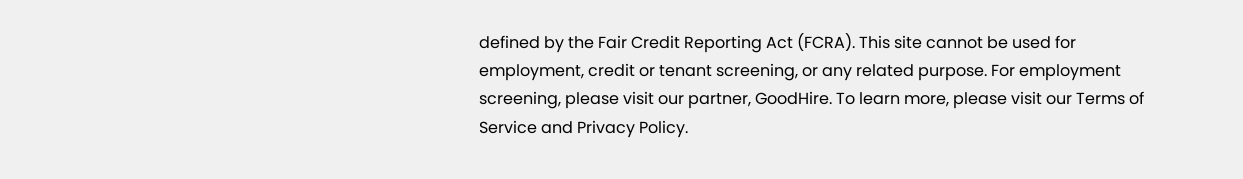defined by the Fair Credit Reporting Act (FCRA). This site cannot be used for employment, credit or tenant screening, or any related purpose. For employment screening, please visit our partner, GoodHire. To learn more, please visit our Terms of Service and Privacy Policy.